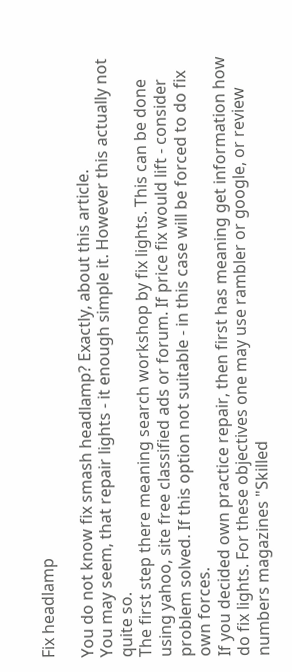Fix headlamp

You do not know fix smash headlamp? Exactly, about this article.
You may seem, that repair lights - it enough simple it. However this actually not quite so.
The first step there meaning search workshop by fix lights. This can be done using yahoo, site free classified ads or forum. If price fix would lift - consider problem solved. If this option not suitable - in this case will be forced to do fix own forces.
If you decided own practice repair, then first has meaning get information how do fix lights. For these objectives one may use rambler or google, or review numbers magazines "Skilled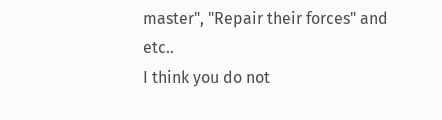master", "Repair their forces" and etc..
I think you do not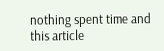nothing spent time and this article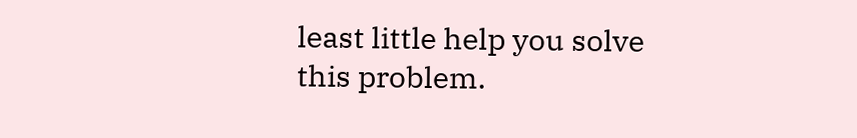least little help you solve this problem.